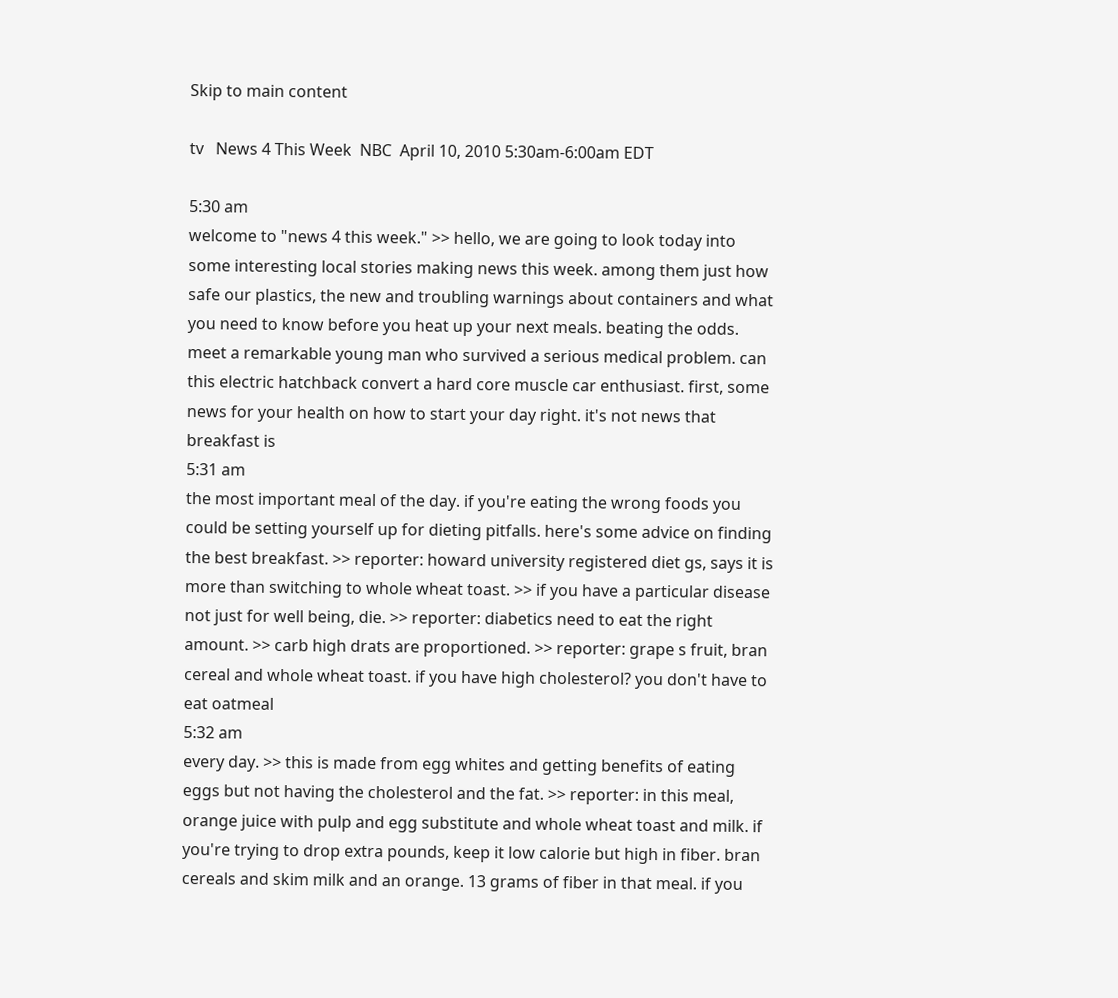Skip to main content

tv   News 4 This Week  NBC  April 10, 2010 5:30am-6:00am EDT

5:30 am
welcome to "news 4 this week." >> hello, we are going to look today into some interesting local stories making news this week. among them just how safe our plastics, the new and troubling warnings about containers and what you need to know before you heat up your next meals. beating the odds. meet a remarkable young man who survived a serious medical problem. can this electric hatchback convert a hard core muscle car enthusiast. first, some news for your health on how to start your day right. it's not news that breakfast is
5:31 am
the most important meal of the day. if you're eating the wrong foods you could be setting yourself up for dieting pitfalls. here's some advice on finding the best breakfast. >> reporter: howard university registered diet gs, says it is more than switching to whole wheat toast. >> if you have a particular disease not just for well being, die. >> reporter: diabetics need to eat the right amount. >> carb high drats are proportioned. >> reporter: grape s fruit, bran cereal and whole wheat toast. if you have high cholesterol? you don't have to eat oatmeal
5:32 am
every day. >> this is made from egg whites and getting benefits of eating eggs but not having the cholesterol and the fat. >> reporter: in this meal, orange juice with pulp and egg substitute and whole wheat toast and milk. if you're trying to drop extra pounds, keep it low calorie but high in fiber. bran cereals and skim milk and an orange. 13 grams of fiber in that meal. if you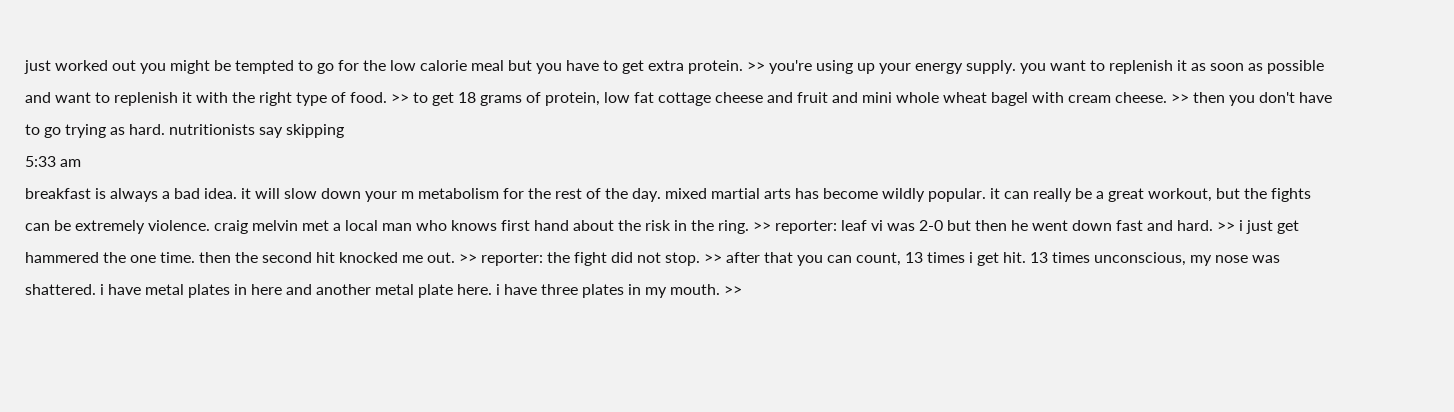just worked out you might be tempted to go for the low calorie meal but you have to get extra protein. >> you're using up your energy supply. you want to replenish it as soon as possible and want to replenish it with the right type of food. >> to get 18 grams of protein, low fat cottage cheese and fruit and mini whole wheat bagel with cream cheese. >> then you don't have to go trying as hard. nutritionists say skipping
5:33 am
breakfast is always a bad idea. it will slow down your m metabolism for the rest of the day. mixed martial arts has become wildly popular. it can really be a great workout, but the fights can be extremely violence. craig melvin met a local man who knows first hand about the risk in the ring. >> reporter: leaf vi was 2-0 but then he went down fast and hard. >> i just get hammered the one time. then the second hit knocked me out. >> reporter: the fight did not stop. >> after that you can count, 13 times i get hit. 13 times unconscious, my nose was shattered. i have metal plates in here and another metal plate here. i have three plates in my mouth. >>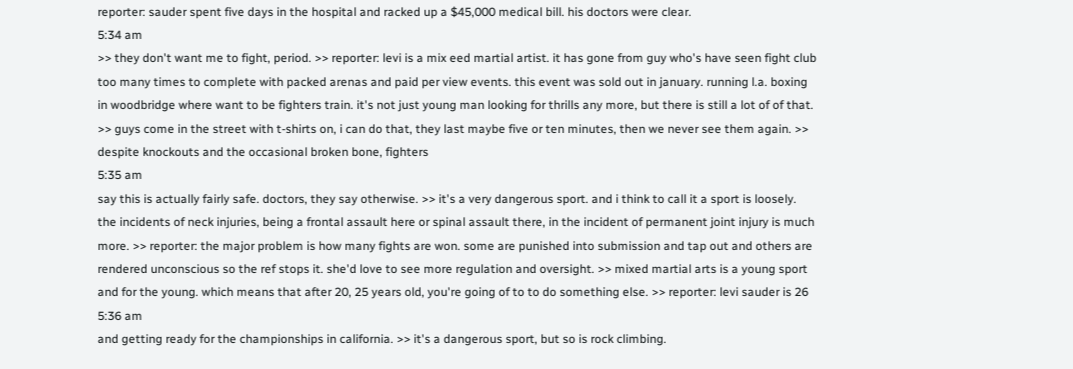reporter: sauder spent five days in the hospital and racked up a $45,000 medical bill. his doctors were clear.
5:34 am
>> they don't want me to fight, period. >> reporter: levi is a mix eed martial artist. it has gone from guy who's have seen fight club too many times to complete with packed arenas and paid per view events. this event was sold out in january. running l.a. boxing in woodbridge where want to be fighters train. it's not just young man looking for thrills any more, but there is still a lot of of that. >> guys come in the street with t-shirts on, i can do that, they last maybe five or ten minutes, then we never see them again. >> despite knockouts and the occasional broken bone, fighters
5:35 am
say this is actually fairly safe. doctors, they say otherwise. >> it's a very dangerous sport. and i think to call it a sport is loosely. the incidents of neck injuries, being a frontal assault here or spinal assault there, in the incident of permanent joint injury is much more. >> reporter: the major problem is how many fights are won. some are punished into submission and tap out and others are rendered unconscious so the ref stops it. she'd love to see more regulation and oversight. >> mixed martial arts is a young sport and for the young. which means that after 20, 25 years old, you're going of to to do something else. >> reporter: levi sauder is 26
5:36 am
and getting ready for the championships in california. >> it's a dangerous sport, but so is rock climbing.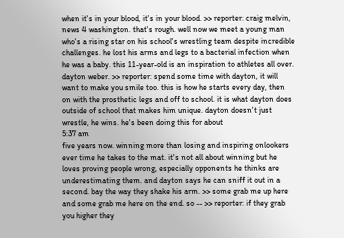when it's in your blood, it's in your blood. >> reporter: craig melvin, news 4 washington. that's rough. well now we meet a young man who's a rising star on his school's wrestling team despite incredible challenges. he lost his arms and legs to a bacterial infection when he was a baby. this 11-year-old is an inspiration to athletes all over. dayton weber. >> reporter: spend some time with dayton, it will want to make you smile too. this is how he starts every day, then on with the prosthetic legs and off to school. it is what dayton does outside of school that makes him unique. dayton doesn't just wrestle, he wins. he's been doing this for about
5:37 am
five years now. winning more than losing and inspiring onlookers ever time he takes to the mat. it's not all about winning but he loves proving people wrong, especially opponents he thinks are underestimating them. and dayton says he can sniff it out in a second. bay the way they shake his arm. >> some grab me up here and some grab me here on the end. so -- >> reporter: if they grab you higher they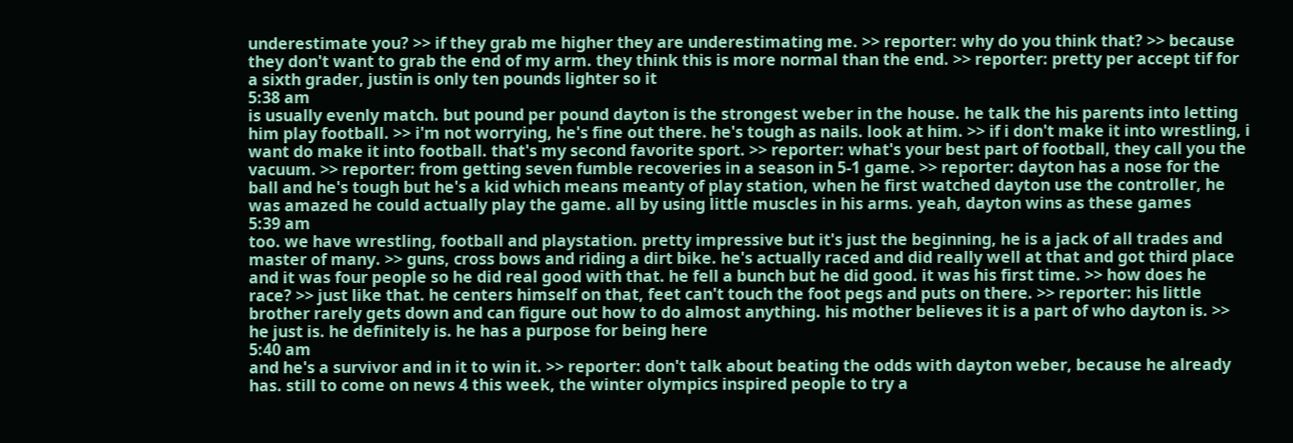underestimate you? >> if they grab me higher they are underestimating me. >> reporter: why do you think that? >> because they don't want to grab the end of my arm. they think this is more normal than the end. >> reporter: pretty per accept tif for a sixth grader, justin is only ten pounds lighter so it
5:38 am
is usually evenly match. but pound per pound dayton is the strongest weber in the house. he talk the his parents into letting him play football. >> i'm not worrying, he's fine out there. he's tough as nails. look at him. >> if i don't make it into wrestling, i want do make it into football. that's my second favorite sport. >> reporter: what's your best part of football, they call you the vacuum. >> reporter: from getting seven fumble recoveries in a season in 5-1 game. >> reporter: dayton has a nose for the ball and he's tough but he's a kid which means meanty of play station, when he first watched dayton use the controller, he was amazed he could actually play the game. all by using little muscles in his arms. yeah, dayton wins as these games
5:39 am
too. we have wrestling, football and playstation. pretty impressive but it's just the beginning, he is a jack of all trades and master of many. >> guns, cross bows and riding a dirt bike. he's actually raced and did really well at that and got third place and it was four people so he did real good with that. he fell a bunch but he did good. it was his first time. >> how does he race? >> just like that. he centers himself on that, feet can't touch the foot pegs and puts on there. >> reporter: his little brother rarely gets down and can figure out how to do almost anything. his mother believes it is a part of who dayton is. >> he just is. he definitely is. he has a purpose for being here
5:40 am
and he's a survivor and in it to win it. >> reporter: don't talk about beating the odds with dayton weber, because he already has. still to come on news 4 this week, the winter olympics inspired people to try a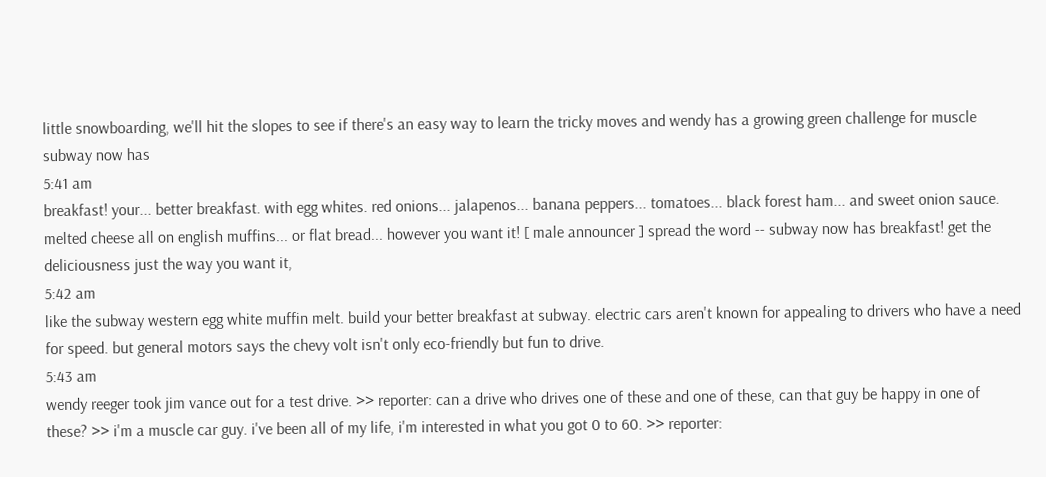little snowboarding, we'll hit the slopes to see if there's an easy way to learn the tricky moves and wendy has a growing green challenge for muscle subway now has
5:41 am
breakfast! your... better breakfast. with egg whites. red onions... jalapenos... banana peppers... tomatoes... black forest ham... and sweet onion sauce. melted cheese all on english muffins... or flat bread... however you want it! [ male announcer ] spread the word -- subway now has breakfast! get the deliciousness just the way you want it,
5:42 am
like the subway western egg white muffin melt. build your better breakfast at subway. electric cars aren't known for appealing to drivers who have a need for speed. but general motors says the chevy volt isn't only eco-friendly but fun to drive.
5:43 am
wendy reeger took jim vance out for a test drive. >> reporter: can a drive who drives one of these and one of these, can that guy be happy in one of these? >> i'm a muscle car guy. i've been all of my life, i'm interested in what you got 0 to 60. >> reporter: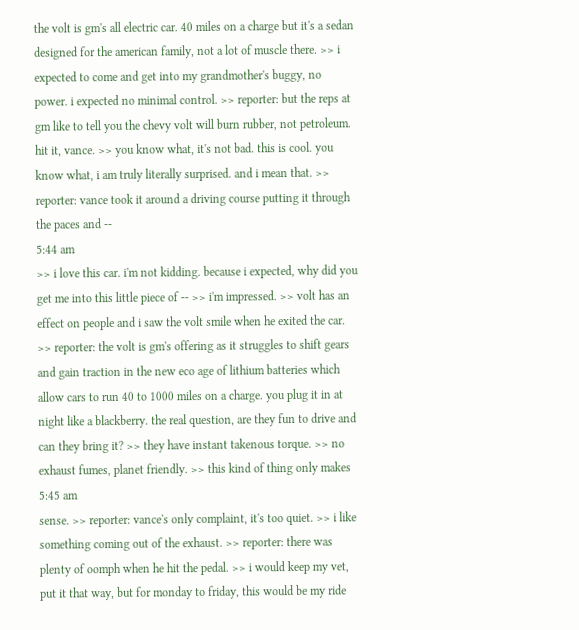the volt is gm's all electric car. 40 miles on a charge but it's a sedan designed for the american family, not a lot of muscle there. >> i expected to come and get into my grandmother's buggy, no power. i expected no minimal control. >> reporter: but the reps at gm like to tell you the chevy volt will burn rubber, not petroleum. hit it, vance. >> you know what, it's not bad. this is cool. you know what, i am truly literally surprised. and i mean that. >> reporter: vance took it around a driving course putting it through the paces and --
5:44 am
>> i love this car. i'm not kidding. because i expected, why did you get me into this little piece of -- >> i'm impressed. >> volt has an effect on people and i saw the volt smile when he exited the car. >> reporter: the volt is gm's offering as it struggles to shift gears and gain traction in the new eco age of lithium batteries which allow cars to run 40 to 1000 miles on a charge. you plug it in at night like a blackberry. the real question, are they fun to drive and can they bring it? >> they have instant takenous torque. >> no exhaust fumes, planet friendly. >> this kind of thing only makes
5:45 am
sense. >> reporter: vance's only complaint, it's too quiet. >> i like something coming out of the exhaust. >> reporter: there was plenty of oomph when he hit the pedal. >> i would keep my vet, put it that way, but for monday to friday, this would be my ride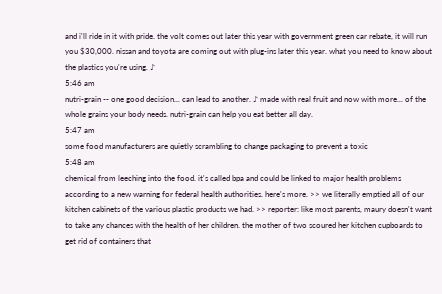and i'll ride in it with pride. the volt comes out later this year with government green car rebate, it will run you $30,000. nissan and toyota are coming out with plug-ins later this year. what you need to know about the plastics you're using. ♪
5:46 am
nutri-grain -- one good decision... can lead to another. ♪ made with real fruit and now with more... of the whole grains your body needs. nutri-grain can help you eat better all day.
5:47 am
some food manufacturers are quietly scrambling to change packaging to prevent a toxic
5:48 am
chemical from leeching into the food. it's called bpa and could be linked to major health problems according to a new warning for federal health authorities. here's more. >> we literally emptied all of our kitchen cabinets of the various plastic products we had. >> reporter: like most parents, maury doesn't want to take any chances with the health of her children. the mother of two scoured her kitchen cupboards to get rid of containers that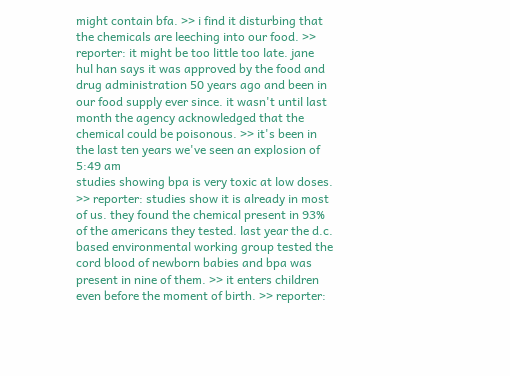might contain bfa. >> i find it disturbing that the chemicals are leeching into our food. >> reporter: it might be too little too late. jane hul han says it was approved by the food and drug administration 50 years ago and been in our food supply ever since. it wasn't until last month the agency acknowledged that the chemical could be poisonous. >> it's been in the last ten years we've seen an explosion of
5:49 am
studies showing bpa is very toxic at low doses. >> reporter: studies show it is already in most of us. they found the chemical present in 93% of the americans they tested. last year the d.c. based environmental working group tested the cord blood of newborn babies and bpa was present in nine of them. >> it enters children even before the moment of birth. >> reporter: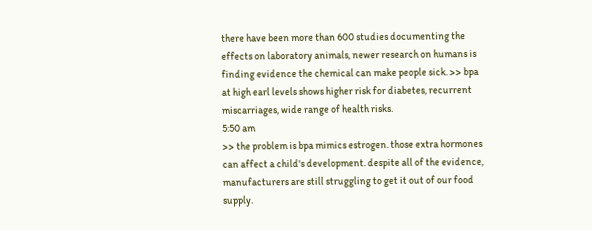there have been more than 600 studies documenting the effects on laboratory animals, newer research on humans is finding evidence the chemical can make people sick. >> bpa at high earl levels shows higher risk for diabetes, recurrent miscarriages, wide range of health risks.
5:50 am
>> the problem is bpa mimics estrogen. those extra hormones can affect a child's development. despite all of the evidence, manufacturers are still struggling to get it out of our food supply.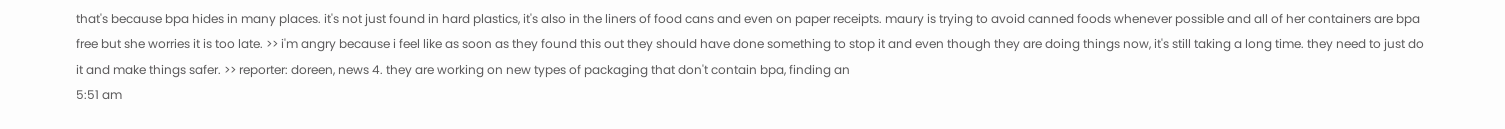that's because bpa hides in many places. it's not just found in hard plastics, it's also in the liners of food cans and even on paper receipts. maury is trying to avoid canned foods whenever possible and all of her containers are bpa free but she worries it is too late. >> i'm angry because i feel like as soon as they found this out they should have done something to stop it and even though they are doing things now, it's still taking a long time. they need to just do it and make things safer. >> reporter: doreen, news 4. they are working on new types of packaging that don't contain bpa, finding an
5:51 am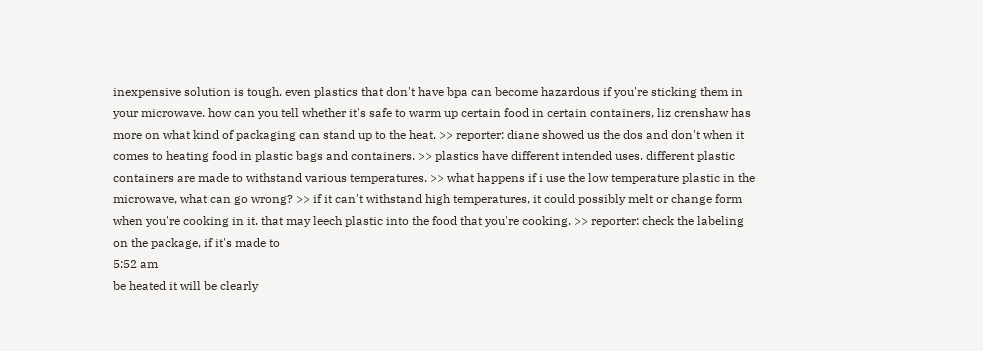inexpensive solution is tough. even plastics that don't have bpa can become hazardous if you're sticking them in your microwave. how can you tell whether it's safe to warm up certain food in certain containers, liz crenshaw has more on what kind of packaging can stand up to the heat. >> reporter: diane showed us the dos and don't when it comes to heating food in plastic bags and containers. >> plastics have different intended uses. different plastic containers are made to withstand various temperatures. >> what happens if i use the low temperature plastic in the microwave, what can go wrong? >> if it can't withstand high temperatures, it could possibly melt or change form when you're cooking in it. that may leech plastic into the food that you're cooking. >> reporter: check the labeling on the package, if it's made to
5:52 am
be heated it will be clearly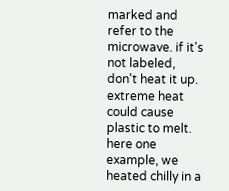marked and refer to the microwave. if it's not labeled, don't heat it up. extreme heat could cause plastic to melt. here one example, we heated chilly in a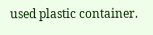used plastic container.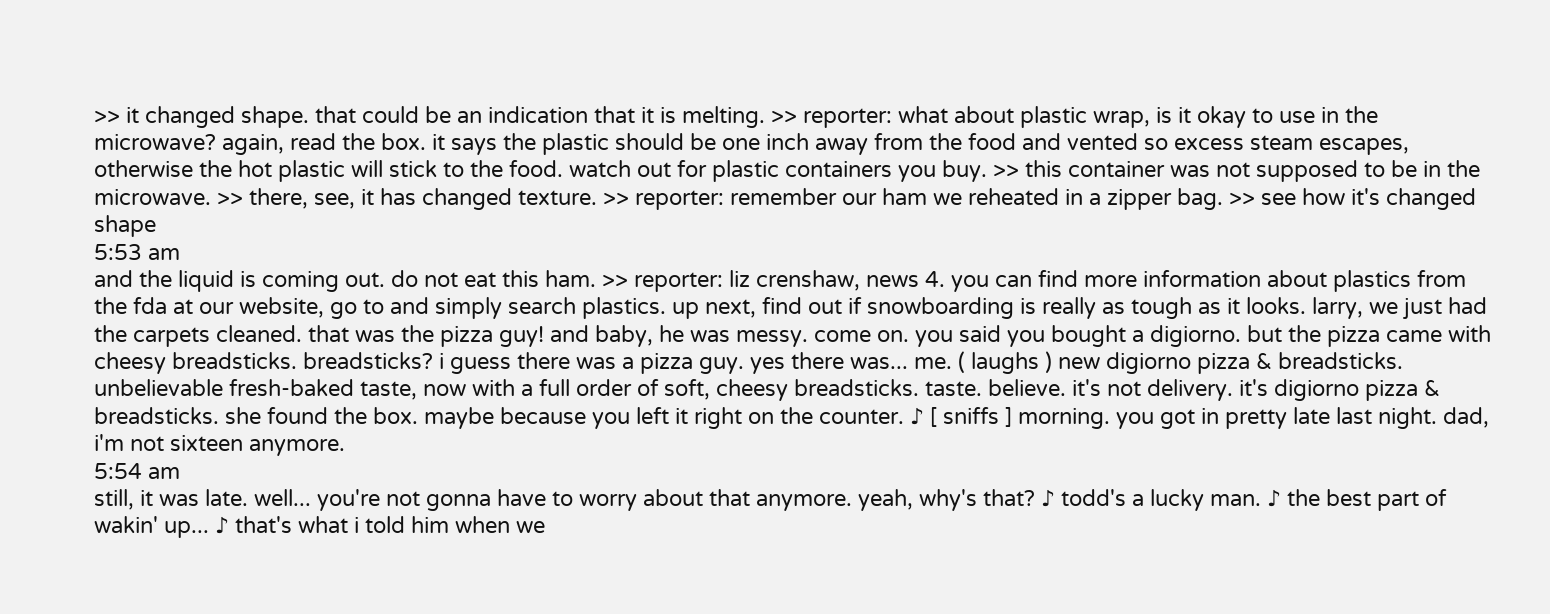>> it changed shape. that could be an indication that it is melting. >> reporter: what about plastic wrap, is it okay to use in the microwave? again, read the box. it says the plastic should be one inch away from the food and vented so excess steam escapes, otherwise the hot plastic will stick to the food. watch out for plastic containers you buy. >> this container was not supposed to be in the microwave. >> there, see, it has changed texture. >> reporter: remember our ham we reheated in a zipper bag. >> see how it's changed shape
5:53 am
and the liquid is coming out. do not eat this ham. >> reporter: liz crenshaw, news 4. you can find more information about plastics from the fda at our website, go to and simply search plastics. up next, find out if snowboarding is really as tough as it looks. larry, we just had the carpets cleaned. that was the pizza guy! and baby, he was messy. come on. you said you bought a digiorno. but the pizza came with cheesy breadsticks. breadsticks? i guess there was a pizza guy. yes there was... me. ( laughs ) new digiorno pizza & breadsticks. unbelievable fresh-baked taste, now with a full order of soft, cheesy breadsticks. taste. believe. it's not delivery. it's digiorno pizza & breadsticks. she found the box. maybe because you left it right on the counter. ♪ [ sniffs ] morning. you got in pretty late last night. dad, i'm not sixteen anymore.
5:54 am
still, it was late. well... you're not gonna have to worry about that anymore. yeah, why's that? ♪ todd's a lucky man. ♪ the best part of wakin' up... ♪ that's what i told him when we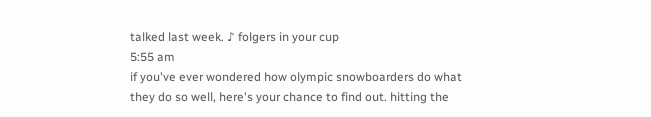talked last week. ♪ folgers in your cup
5:55 am
if you've ever wondered how olympic snowboarders do what they do so well, here's your chance to find out. hitting the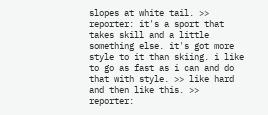slopes at white tail. >> reporter: it's a sport that takes skill and a little something else. it's got more style to it than skiing. i like to go as fast as i can and do that with style. >> like hard and then like this. >> reporter: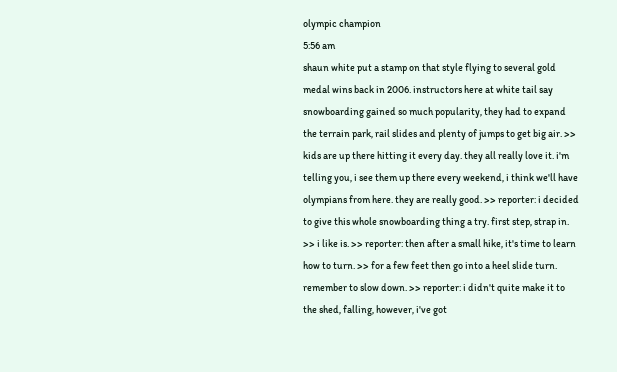olympic champion
5:56 am
shaun white put a stamp on that style flying to several gold medal wins back in 2006. instructors here at white tail say snowboarding gained so much popularity, they had to expand the terrain park, rail slides and plenty of jumps to get big air. >> kids are up there hitting it every day. they all really love it. i'm telling you, i see them up there every weekend, i think we'll have olympians from here. they are really good. >> reporter: i decided to give this whole snowboarding thing a try. first step, strap in. >> i like is. >> reporter: then after a small hike, it's time to learn how to turn. >> for a few feet then go into a heel slide turn. remember to slow down. >> reporter: i didn't quite make it to the shed, falling, however, i've got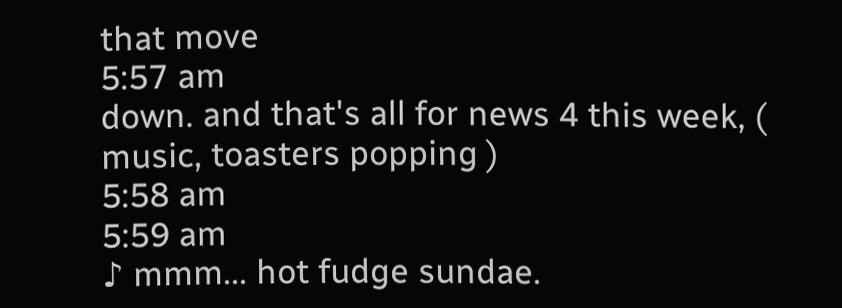that move
5:57 am
down. and that's all for news 4 this week, ( music, toasters popping )
5:58 am
5:59 am
♪ mmm... hot fudge sundae.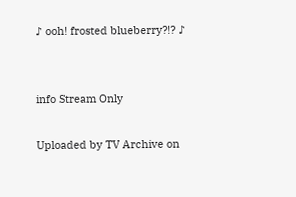♪ ooh! frosted blueberry?!? ♪


info Stream Only

Uploaded by TV Archive on